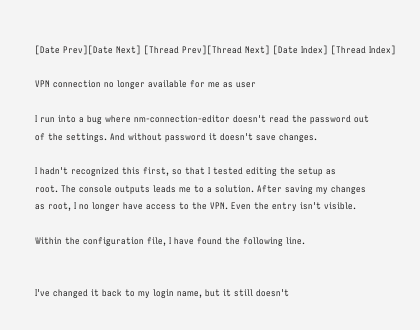[Date Prev][Date Next] [Thread Prev][Thread Next] [Date Index] [Thread Index]

VPN connection no longer available for me as user

I run into a bug where nm-connection-editor doesn't read the password out
of the settings. And without password it doesn't save changes.

I hadn't recognized this first, so that I tested editing the setup as
root. The console outputs leads me to a solution. After saving my changes
as root, I no longer have access to the VPN. Even the entry isn't visible.

Within the configuration file, I have found the following line.


I've changed it back to my login name, but it still doesn't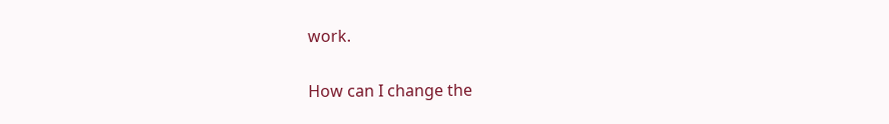work.

How can I change the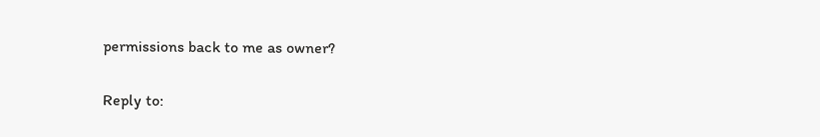permissions back to me as owner?

Reply to: